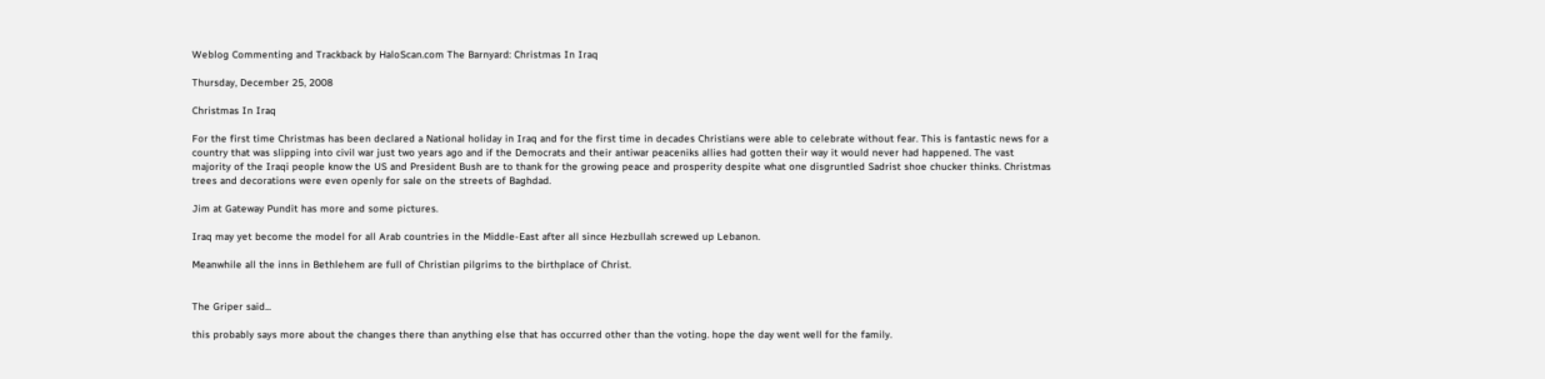Weblog Commenting and Trackback by HaloScan.com The Barnyard: Christmas In Iraq

Thursday, December 25, 2008

Christmas In Iraq

For the first time Christmas has been declared a National holiday in Iraq and for the first time in decades Christians were able to celebrate without fear. This is fantastic news for a country that was slipping into civil war just two years ago and if the Democrats and their antiwar peaceniks allies had gotten their way it would never had happened. The vast majority of the Iraqi people know the US and President Bush are to thank for the growing peace and prosperity despite what one disgruntled Sadrist shoe chucker thinks. Christmas trees and decorations were even openly for sale on the streets of Baghdad.

Jim at Gateway Pundit has more and some pictures.

Iraq may yet become the model for all Arab countries in the Middle-East after all since Hezbullah screwed up Lebanon.

Meanwhile all the inns in Bethlehem are full of Christian pilgrims to the birthplace of Christ.


The Griper said...

this probably says more about the changes there than anything else that has occurred other than the voting. hope the day went well for the family.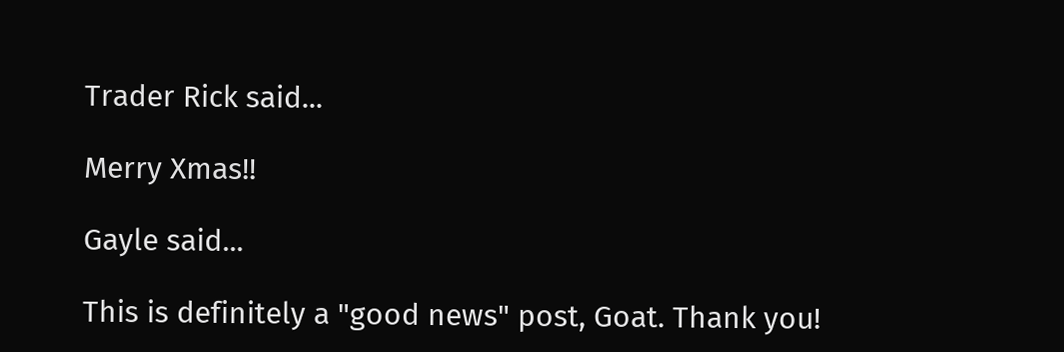Trader Rick said...

Merry Xmas!!

Gayle said...

This is definitely a "good news" post, Goat. Thank you!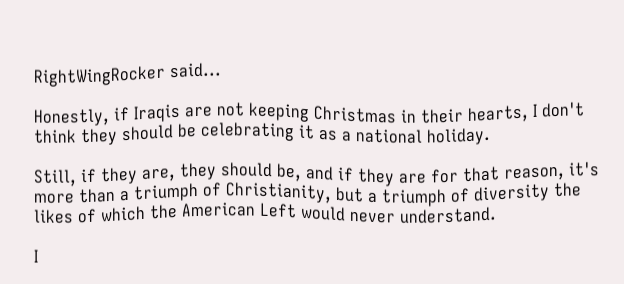RightWingRocker said...

Honestly, if Iraqis are not keeping Christmas in their hearts, I don't think they should be celebrating it as a national holiday.

Still, if they are, they should be, and if they are for that reason, it's more than a triumph of Christianity, but a triumph of diversity the likes of which the American Left would never understand.

I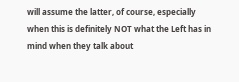will assume the latter, of course, especially when this is definitely NOT what the Left has in mind when they talk about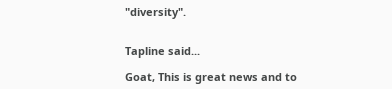"diversity".


Tapline said...

Goat, This is great news and to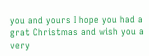you and yours I hope you had a grat Christmas and wish you a very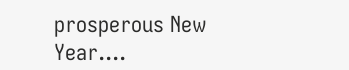prosperous New Year....